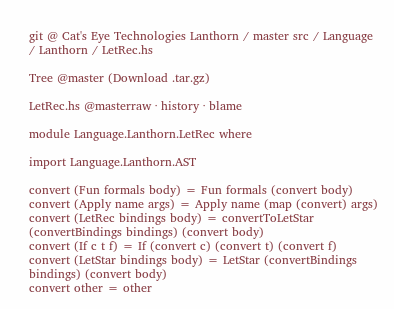git @ Cat's Eye Technologies Lanthorn / master src / Language / Lanthorn / LetRec.hs

Tree @master (Download .tar.gz)

LetRec.hs @masterraw · history · blame

module Language.Lanthorn.LetRec where

import Language.Lanthorn.AST

convert (Fun formals body) = Fun formals (convert body)
convert (Apply name args) = Apply name (map (convert) args)
convert (LetRec bindings body) = convertToLetStar (convertBindings bindings) (convert body)
convert (If c t f) = If (convert c) (convert t) (convert f)
convert (LetStar bindings body) = LetStar (convertBindings bindings) (convert body)
convert other = other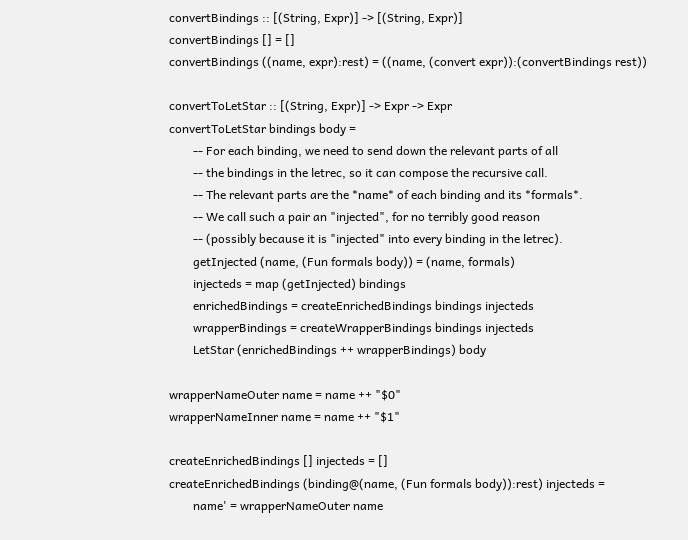convertBindings :: [(String, Expr)] -> [(String, Expr)]
convertBindings [] = []
convertBindings ((name, expr):rest) = ((name, (convert expr)):(convertBindings rest))

convertToLetStar :: [(String, Expr)] -> Expr -> Expr
convertToLetStar bindings body =
        -- For each binding, we need to send down the relevant parts of all
        -- the bindings in the letrec, so it can compose the recursive call.
        -- The relevant parts are the *name* of each binding and its *formals*.
        -- We call such a pair an "injected", for no terribly good reason
        -- (possibly because it is "injected" into every binding in the letrec).
        getInjected (name, (Fun formals body)) = (name, formals)
        injecteds = map (getInjected) bindings
        enrichedBindings = createEnrichedBindings bindings injecteds
        wrapperBindings = createWrapperBindings bindings injecteds
        LetStar (enrichedBindings ++ wrapperBindings) body

wrapperNameOuter name = name ++ "$0"
wrapperNameInner name = name ++ "$1"

createEnrichedBindings [] injecteds = []
createEnrichedBindings (binding@(name, (Fun formals body)):rest) injecteds =
        name' = wrapperNameOuter name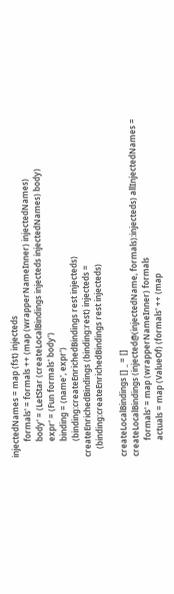injectedNames = map (fst) injecteds
        formals' = formals ++ (map (wrapperNameInner) injectedNames)
        body' = (LetStar (createLocalBindings injecteds injectedNames) body)
        expr' = (Fun formals' body')
        binding = (name', expr')
        (binding:createEnrichedBindings rest injecteds)
createEnrichedBindings (binding:rest) injecteds =
    (binding:createEnrichedBindings rest injecteds)

createLocalBindings [] _ = []
createLocalBindings (injected@(injectedName, formals):injecteds) allInjectedNames =
        formals' = map (wrapperNameInner) formals
        actuals = map (ValueOf) (formals' ++ (map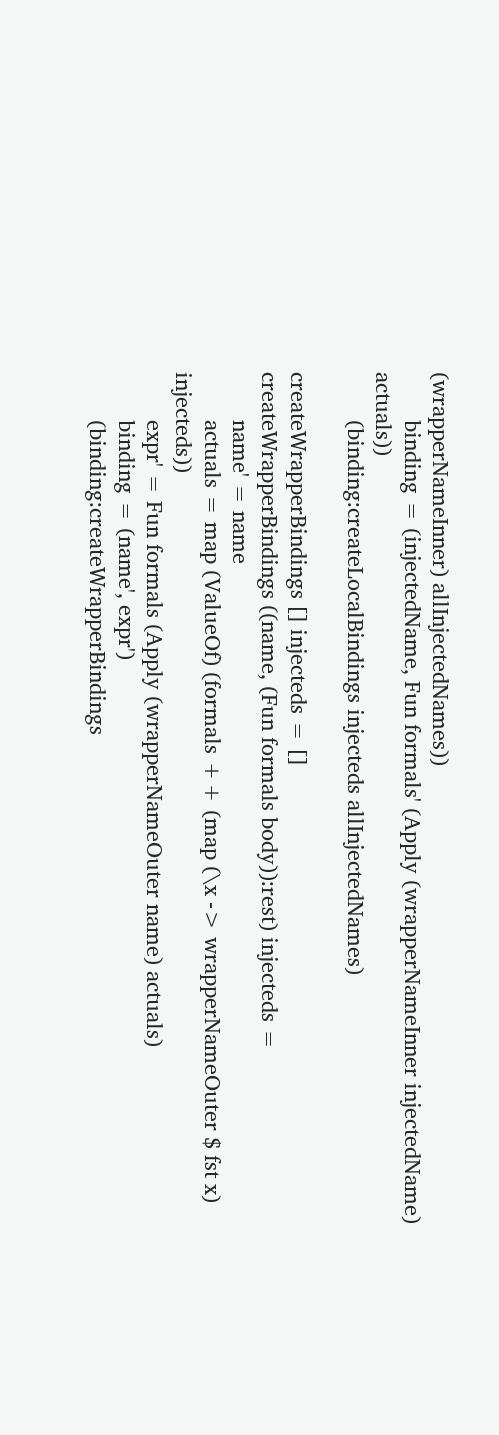(wrapperNameInner) allInjectedNames))
        binding = (injectedName, Fun formals' (Apply (wrapperNameInner injectedName) actuals))
        (binding:createLocalBindings injecteds allInjectedNames)

createWrapperBindings [] injecteds = []
createWrapperBindings ((name, (Fun formals body)):rest) injecteds =
        name' = name
        actuals = map (ValueOf) (formals ++ (map (\x -> wrapperNameOuter $ fst x) injecteds))
        expr' = Fun formals (Apply (wrapperNameOuter name) actuals)
        binding = (name', expr')
        (binding:createWrapperBindings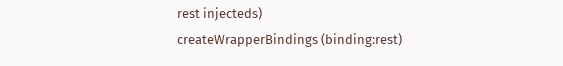rest injecteds)
createWrapperBindings (binding:rest)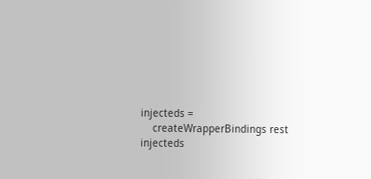injecteds =
    createWrapperBindings rest injecteds